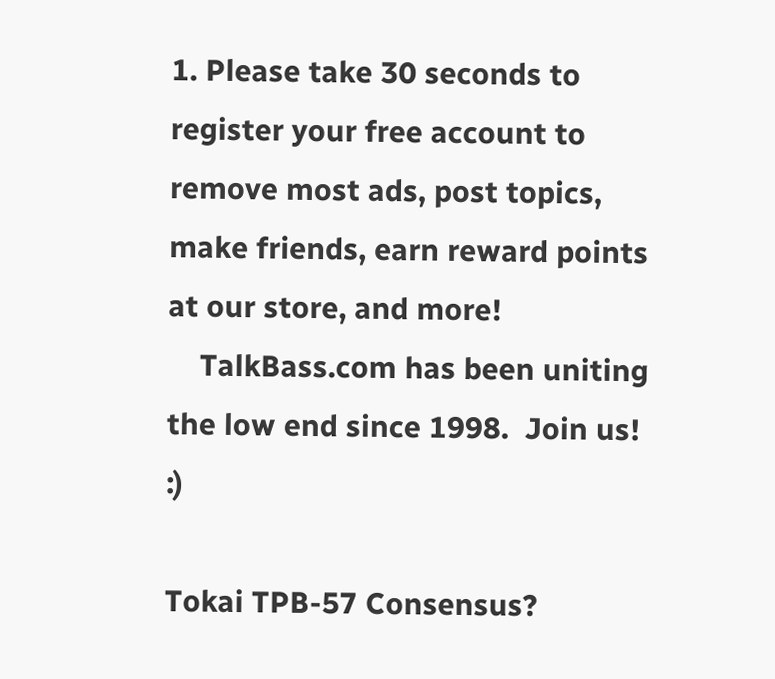1. Please take 30 seconds to register your free account to remove most ads, post topics, make friends, earn reward points at our store, and more!
    TalkBass.com has been uniting the low end since 1998.  Join us! :)

Tokai TPB-57 Consensus?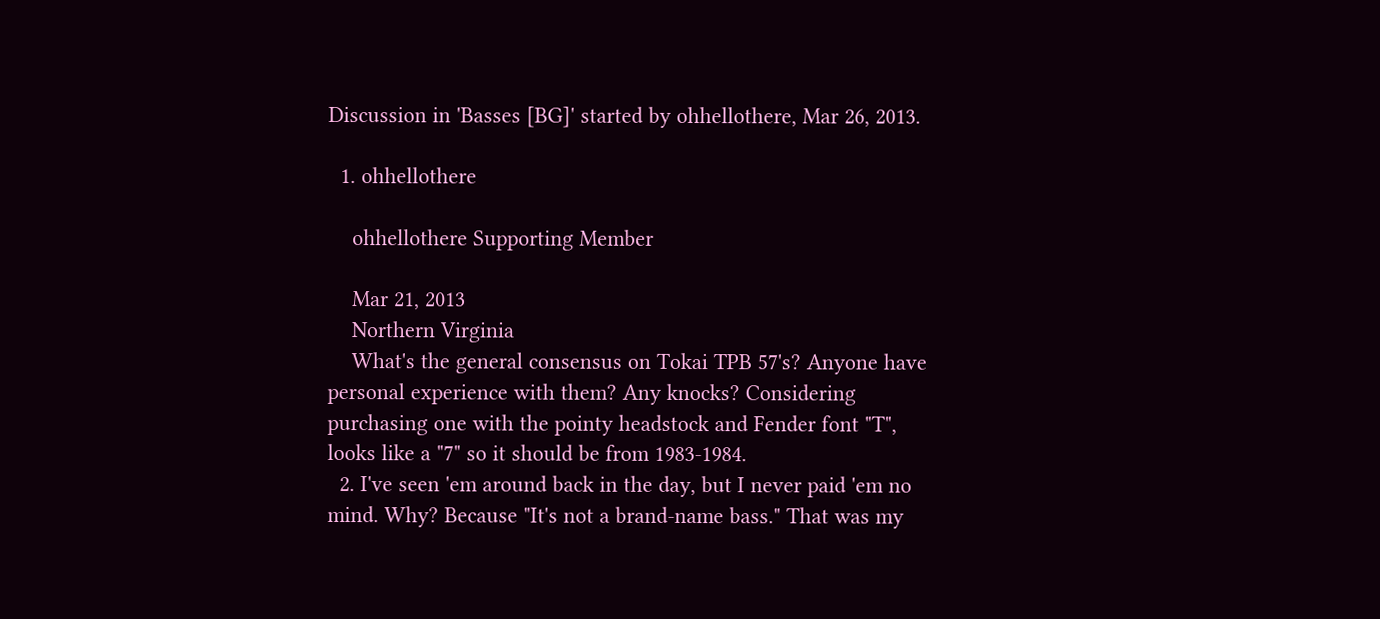Discussion in 'Basses [BG]' started by ohhellothere, Mar 26, 2013.

  1. ohhellothere

    ohhellothere Supporting Member

    Mar 21, 2013
    Northern Virginia
    What's the general consensus on Tokai TPB 57's? Anyone have personal experience with them? Any knocks? Considering purchasing one with the pointy headstock and Fender font "T", looks like a "7" so it should be from 1983-1984.
  2. I've seen 'em around back in the day, but I never paid 'em no mind. Why? Because "It's not a brand-name bass." That was my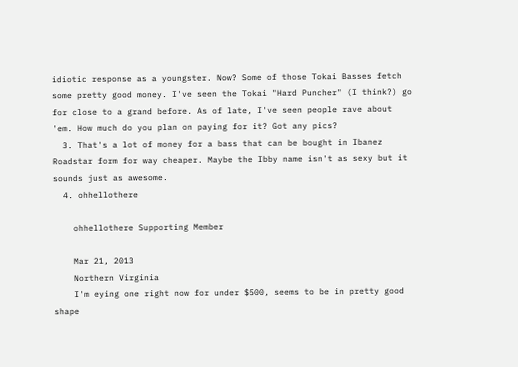idiotic response as a youngster. Now? Some of those Tokai Basses fetch some pretty good money. I've seen the Tokai "Hard Puncher" (I think?) go for close to a grand before. As of late, I've seen people rave about 'em. How much do you plan on paying for it? Got any pics?
  3. That's a lot of money for a bass that can be bought in Ibanez Roadstar form for way cheaper. Maybe the Ibby name isn't as sexy but it sounds just as awesome.
  4. ohhellothere

    ohhellothere Supporting Member

    Mar 21, 2013
    Northern Virginia
    I'm eying one right now for under $500, seems to be in pretty good shape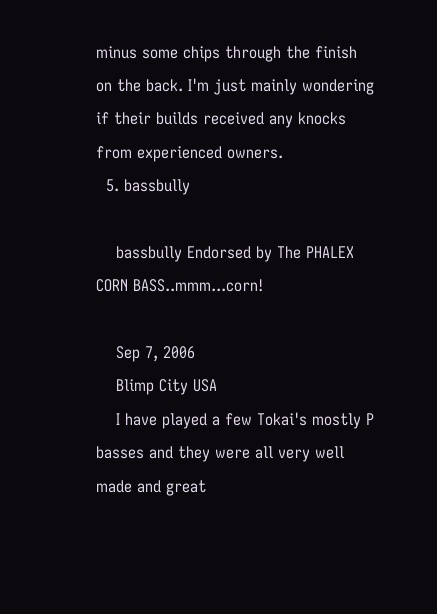minus some chips through the finish on the back. I'm just mainly wondering if their builds received any knocks from experienced owners.
  5. bassbully

    bassbully Endorsed by The PHALEX CORN BASS..mmm...corn!

    Sep 7, 2006
    Blimp City USA
    I have played a few Tokai's mostly P basses and they were all very well made and great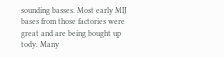sounding basses. Most early MIJ bases from those factories were great and are being bought up tody. Many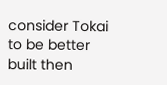consider Tokai to be better built then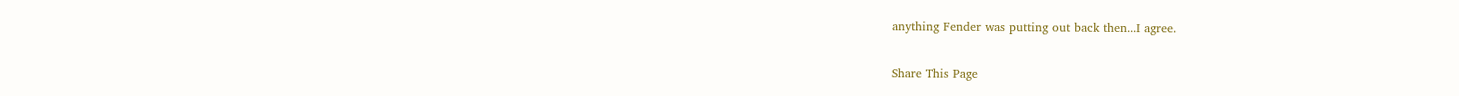anything Fender was putting out back then...I agree.

Share This Page